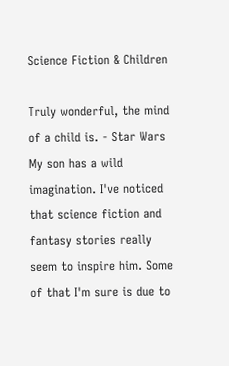Science Fiction & Children

Truly wonderful, the mind of a child is. - Star Wars
My son has a wild imagination. I've noticed that science fiction and fantasy stories really seem to inspire him. Some of that I'm sure is due to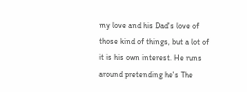my love and his Dad's love of those kind of things, but a lot of it is his own interest. He runs around pretending he's The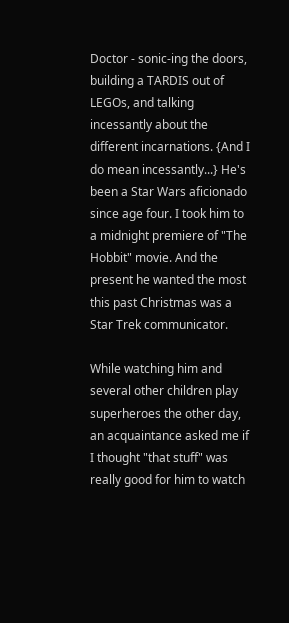Doctor - sonic-ing the doors, building a TARDIS out of LEGOs, and talking incessantly about the different incarnations. {And I do mean incessantly...} He's been a Star Wars aficionado since age four. I took him to a midnight premiere of "The Hobbit" movie. And the present he wanted the most this past Christmas was a Star Trek communicator.

While watching him and several other children play superheroes the other day, an acquaintance asked me if I thought "that stuff" was really good for him to watch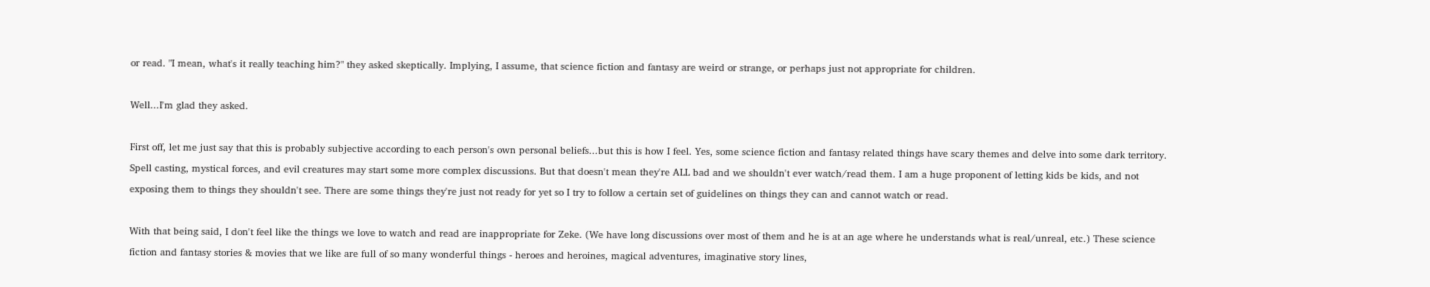or read. "I mean, what's it really teaching him?" they asked skeptically. Implying, I assume, that science fiction and fantasy are weird or strange, or perhaps just not appropriate for children.

Well...I'm glad they asked.

First off, let me just say that this is probably subjective according to each person's own personal beliefs...but this is how I feel. Yes, some science fiction and fantasy related things have scary themes and delve into some dark territory. Spell casting, mystical forces, and evil creatures may start some more complex discussions. But that doesn't mean they're ALL bad and we shouldn't ever watch/read them. I am a huge proponent of letting kids be kids, and not exposing them to things they shouldn't see. There are some things they're just not ready for yet so I try to follow a certain set of guidelines on things they can and cannot watch or read.

With that being said, I don't feel like the things we love to watch and read are inappropriate for Zeke. (We have long discussions over most of them and he is at an age where he understands what is real/unreal, etc.) These science fiction and fantasy stories & movies that we like are full of so many wonderful things - heroes and heroines, magical adventures, imaginative story lines,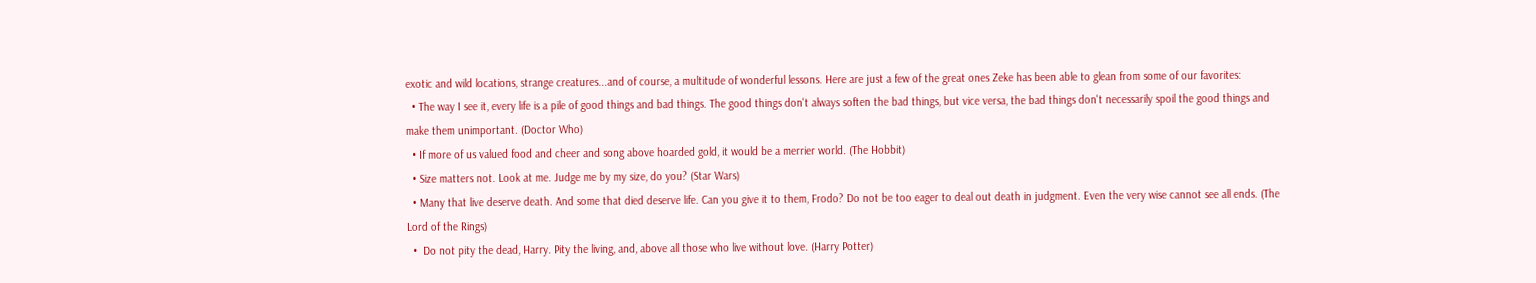exotic and wild locations, strange creatures...and of course, a multitude of wonderful lessons. Here are just a few of the great ones Zeke has been able to glean from some of our favorites:
  • The way I see it, every life is a pile of good things and bad things. The good things don't always soften the bad things, but vice versa, the bad things don't necessarily spoil the good things and make them unimportant. (Doctor Who)
  • If more of us valued food and cheer and song above hoarded gold, it would be a merrier world. (The Hobbit)
  • Size matters not. Look at me. Judge me by my size, do you? (Star Wars)
  • Many that live deserve death. And some that died deserve life. Can you give it to them, Frodo? Do not be too eager to deal out death in judgment. Even the very wise cannot see all ends. (The Lord of the Rings)
  •  Do not pity the dead, Harry. Pity the living, and, above all those who live without love. (Harry Potter)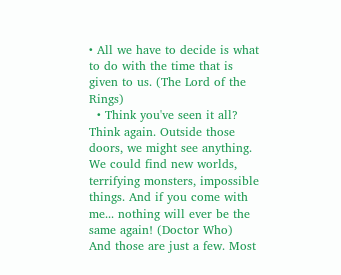• All we have to decide is what to do with the time that is given to us. (The Lord of the Rings)
  • Think you've seen it all? Think again. Outside those doors, we might see anything. We could find new worlds, terrifying monsters, impossible things. And if you come with me... nothing will ever be the same again! (Doctor Who)
And those are just a few. Most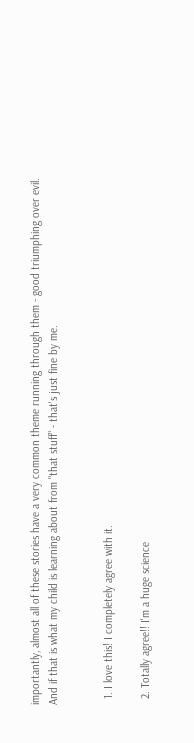importantly, almost all of these stories have a very common theme running through them - good triumphing over evil. And if that is what my child is learning about from "that stuff" - that's just fine by me.


  1. I love this! I completely agree with it.

  2. Totally agree!! I'm a huge science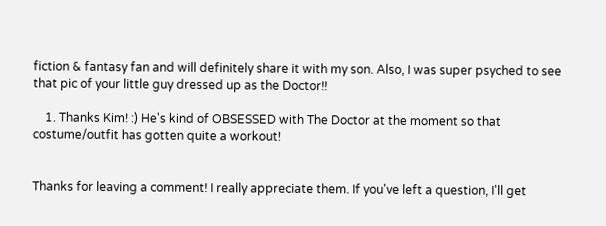fiction & fantasy fan and will definitely share it with my son. Also, I was super psyched to see that pic of your little guy dressed up as the Doctor!!

    1. Thanks Kim! :) He's kind of OBSESSED with The Doctor at the moment so that costume/outfit has gotten quite a workout!


Thanks for leaving a comment! I really appreciate them. If you've left a question, I'll get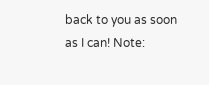back to you as soon as I can! Note: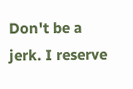Don't be a jerk. I reserve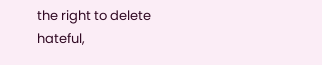the right to delete hateful,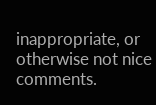inappropriate, or otherwise not nice comments.